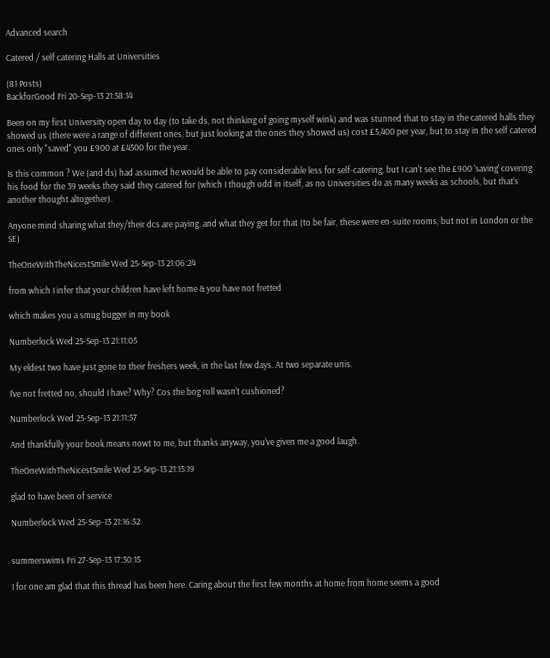Advanced search

Catered / self catering Halls at Universities

(81 Posts)
BackforGood Fri 20-Sep-13 21:58:14

Been on my first University open day to day (to take ds, not thinking of going myself wink) and was stunned that to stay in the catered halls they showed us (there were a range of different ones, but just looking at the ones they showed us) cost £5,400 per year, but to stay in the self catered ones only "saved" you £900 at £4500 for the year.

Is this common ? We (and ds) had assumed he would be able to pay considerable less for self-catering, but I can't see the £900 'saving' covering his food for the 39 weeks they said they catered for (which I though odd in itself, as no Universities do as many weeks as schools, but that's another thought altogether).

Anyone mind sharing what they/their dcs are paying, and what they get for that (to be fair, these were en-suite rooms, but not in London or the SE)

TheOneWithTheNicestSmile Wed 25-Sep-13 21:06:24

from which I infer that your children have left home & you have not fretted

which makes you a smug bugger in my book

Numberlock Wed 25-Sep-13 21:11:05

My eldest two have just gone to their freshers week, in the last few days. At two separate unis.

I've not fretted no, should I have? Why? Cos the bog roll wasn't cushioned?

Numberlock Wed 25-Sep-13 21:11:57

And thankfully your book means nowt to me, but thanks anyway, you've given me a good laugh.

TheOneWithTheNicestSmile Wed 25-Sep-13 21:15:19

glad to have been of service

Numberlock Wed 25-Sep-13 21:16:52


summerswims Fri 27-Sep-13 17:30:15

I for one am glad that this thread has been here. Caring about the first few months at home from home seems a good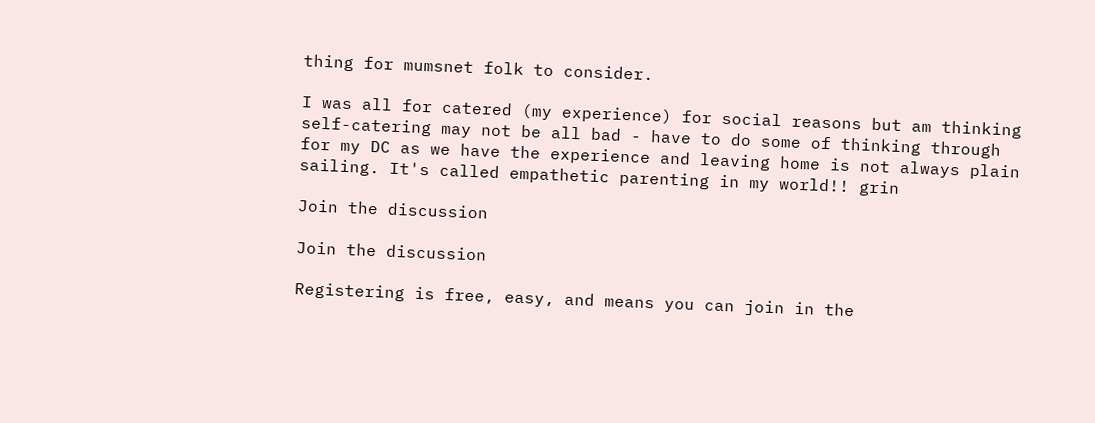thing for mumsnet folk to consider.

I was all for catered (my experience) for social reasons but am thinking self-catering may not be all bad - have to do some of thinking through for my DC as we have the experience and leaving home is not always plain sailing. It's called empathetic parenting in my world!! grin

Join the discussion

Join the discussion

Registering is free, easy, and means you can join in the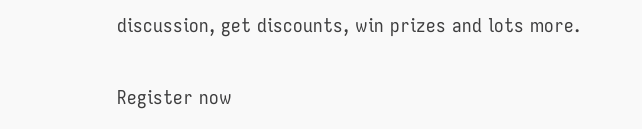discussion, get discounts, win prizes and lots more.

Register now